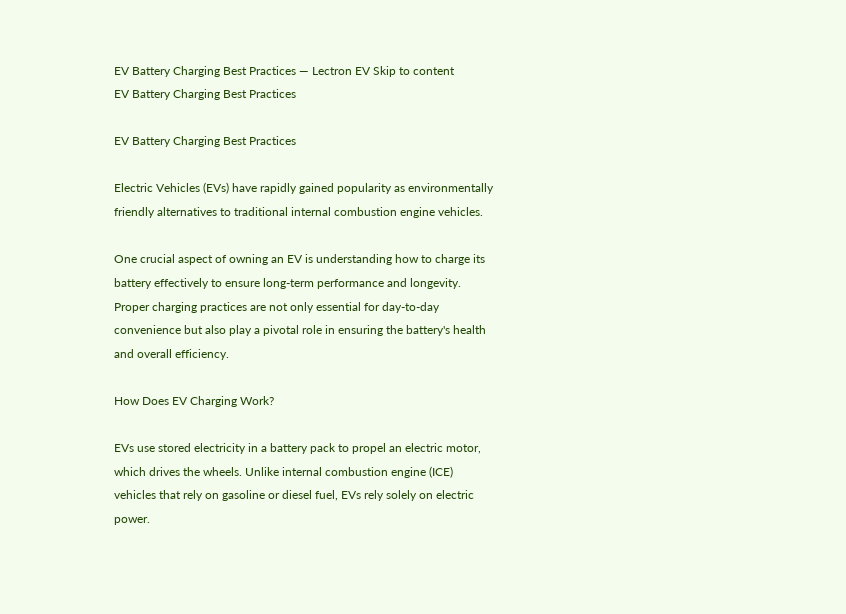EV Battery Charging Best Practices — Lectron EV Skip to content
EV Battery Charging Best Practices

EV Battery Charging Best Practices

Electric Vehicles (EVs) have rapidly gained popularity as environmentally friendly alternatives to traditional internal combustion engine vehicles.

One crucial aspect of owning an EV is understanding how to charge its battery effectively to ensure long-term performance and longevity. Proper charging practices are not only essential for day-to-day convenience but also play a pivotal role in ensuring the battery's health and overall efficiency.

How Does EV Charging Work?

EVs use stored electricity in a battery pack to propel an electric motor, which drives the wheels. Unlike internal combustion engine (ICE) vehicles that rely on gasoline or diesel fuel, EVs rely solely on electric power.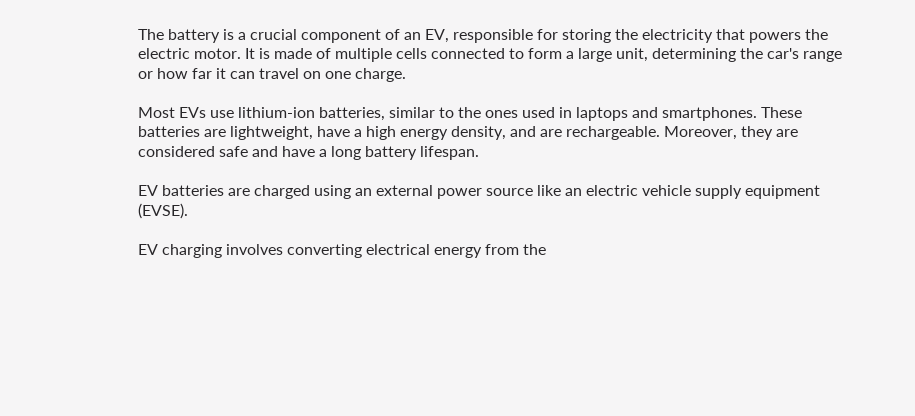The battery is a crucial component of an EV, responsible for storing the electricity that powers the electric motor. It is made of multiple cells connected to form a large unit, determining the car's range or how far it can travel on one charge.

Most EVs use lithium-ion batteries, similar to the ones used in laptops and smartphones. These batteries are lightweight, have a high energy density, and are rechargeable. Moreover, they are considered safe and have a long battery lifespan.

EV batteries are charged using an external power source like an electric vehicle supply equipment (EVSE).

EV charging involves converting electrical energy from the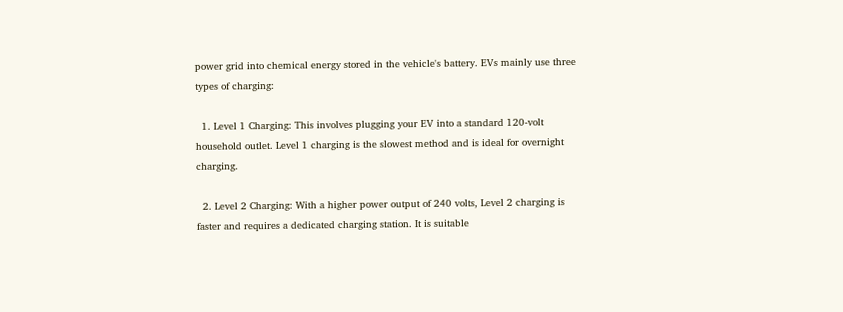power grid into chemical energy stored in the vehicle's battery. EVs mainly use three types of charging:

  1. Level 1 Charging: This involves plugging your EV into a standard 120-volt household outlet. Level 1 charging is the slowest method and is ideal for overnight charging.

  2. Level 2 Charging: With a higher power output of 240 volts, Level 2 charging is faster and requires a dedicated charging station. It is suitable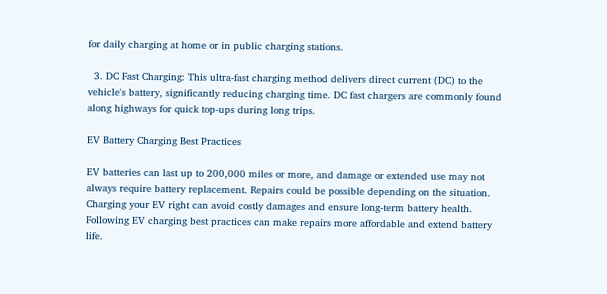for daily charging at home or in public charging stations.

  3. DC Fast Charging: This ultra-fast charging method delivers direct current (DC) to the vehicle's battery, significantly reducing charging time. DC fast chargers are commonly found along highways for quick top-ups during long trips.

EV Battery Charging Best Practices

EV batteries can last up to 200,000 miles or more, and damage or extended use may not always require battery replacement. Repairs could be possible depending on the situation. Charging your EV right can avoid costly damages and ensure long-term battery health. Following EV charging best practices can make repairs more affordable and extend battery life.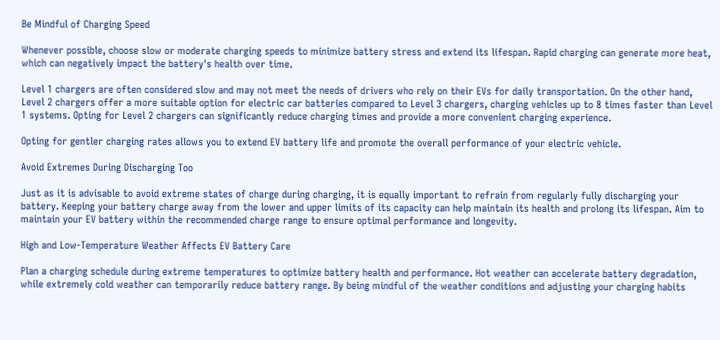Be Mindful of Charging Speed

Whenever possible, choose slow or moderate charging speeds to minimize battery stress and extend its lifespan. Rapid charging can generate more heat, which can negatively impact the battery's health over time.

Level 1 chargers are often considered slow and may not meet the needs of drivers who rely on their EVs for daily transportation. On the other hand, Level 2 chargers offer a more suitable option for electric car batteries compared to Level 3 chargers, charging vehicles up to 8 times faster than Level 1 systems. Opting for Level 2 chargers can significantly reduce charging times and provide a more convenient charging experience.

Opting for gentler charging rates allows you to extend EV battery life and promote the overall performance of your electric vehicle.

Avoid Extremes During Discharging Too

Just as it is advisable to avoid extreme states of charge during charging, it is equally important to refrain from regularly fully discharging your battery. Keeping your battery charge away from the lower and upper limits of its capacity can help maintain its health and prolong its lifespan. Aim to maintain your EV battery within the recommended charge range to ensure optimal performance and longevity.

High and Low-Temperature Weather Affects EV Battery Care

Plan a charging schedule during extreme temperatures to optimize battery health and performance. Hot weather can accelerate battery degradation, while extremely cold weather can temporarily reduce battery range. By being mindful of the weather conditions and adjusting your charging habits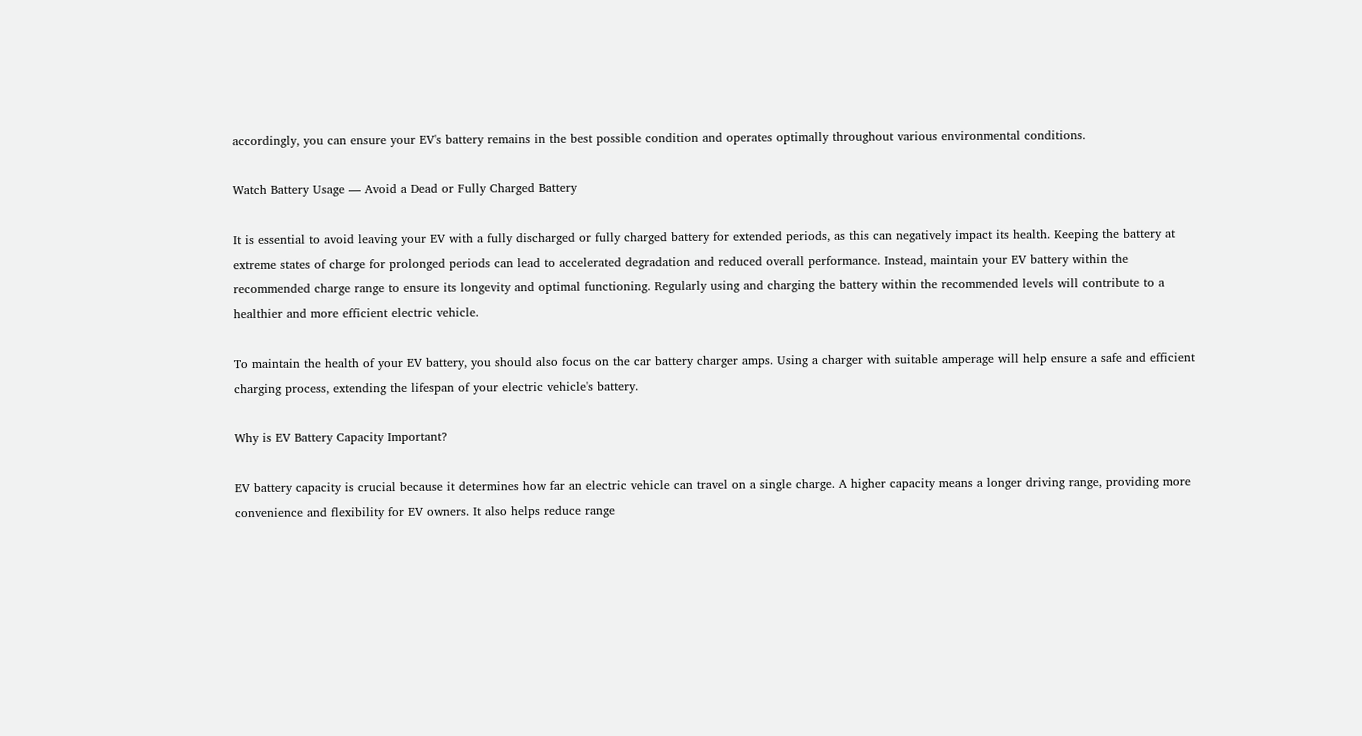accordingly, you can ensure your EV's battery remains in the best possible condition and operates optimally throughout various environmental conditions.

Watch Battery Usage — Avoid a Dead or Fully Charged Battery

It is essential to avoid leaving your EV with a fully discharged or fully charged battery for extended periods, as this can negatively impact its health. Keeping the battery at extreme states of charge for prolonged periods can lead to accelerated degradation and reduced overall performance. Instead, maintain your EV battery within the recommended charge range to ensure its longevity and optimal functioning. Regularly using and charging the battery within the recommended levels will contribute to a healthier and more efficient electric vehicle.

To maintain the health of your EV battery, you should also focus on the car battery charger amps. Using a charger with suitable amperage will help ensure a safe and efficient charging process, extending the lifespan of your electric vehicle's battery.

Why is EV Battery Capacity Important?

EV battery capacity is crucial because it determines how far an electric vehicle can travel on a single charge. A higher capacity means a longer driving range, providing more convenience and flexibility for EV owners. It also helps reduce range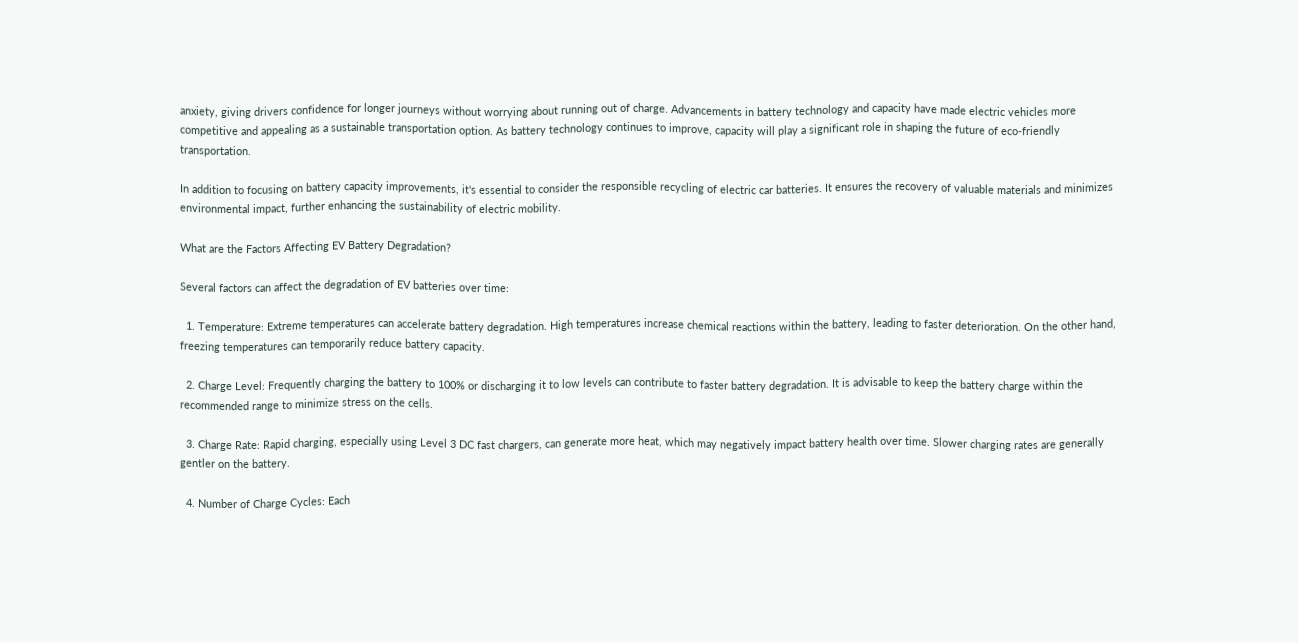anxiety, giving drivers confidence for longer journeys without worrying about running out of charge. Advancements in battery technology and capacity have made electric vehicles more competitive and appealing as a sustainable transportation option. As battery technology continues to improve, capacity will play a significant role in shaping the future of eco-friendly transportation.

In addition to focusing on battery capacity improvements, it's essential to consider the responsible recycling of electric car batteries. It ensures the recovery of valuable materials and minimizes environmental impact, further enhancing the sustainability of electric mobility.

What are the Factors Affecting EV Battery Degradation?

Several factors can affect the degradation of EV batteries over time:

  1. Temperature: Extreme temperatures can accelerate battery degradation. High temperatures increase chemical reactions within the battery, leading to faster deterioration. On the other hand, freezing temperatures can temporarily reduce battery capacity.

  2. Charge Level: Frequently charging the battery to 100% or discharging it to low levels can contribute to faster battery degradation. It is advisable to keep the battery charge within the recommended range to minimize stress on the cells.

  3. Charge Rate: Rapid charging, especially using Level 3 DC fast chargers, can generate more heat, which may negatively impact battery health over time. Slower charging rates are generally gentler on the battery.

  4. Number of Charge Cycles: Each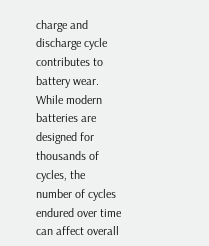charge and discharge cycle contributes to battery wear. While modern batteries are designed for thousands of cycles, the number of cycles endured over time can affect overall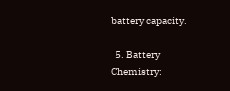battery capacity.

  5. Battery Chemistry: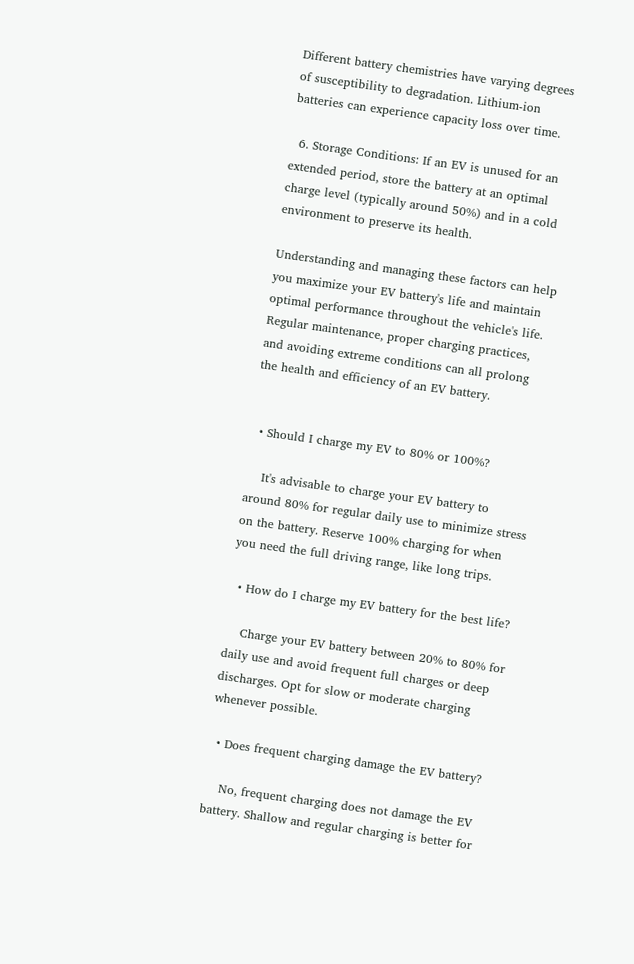Different battery chemistries have varying degrees of susceptibility to degradation. Lithium-ion batteries can experience capacity loss over time.

  6. Storage Conditions: If an EV is unused for an extended period, store the battery at an optimal charge level (typically around 50%) and in a cold environment to preserve its health.

Understanding and managing these factors can help you maximize your EV battery's life and maintain optimal performance throughout the vehicle's life. Regular maintenance, proper charging practices, and avoiding extreme conditions can all prolong the health and efficiency of an EV battery.


  • Should I charge my EV to 80% or 100%?

    It's advisable to charge your EV battery to around 80% for regular daily use to minimize stress on the battery. Reserve 100% charging for when you need the full driving range, like long trips.

  • How do I charge my EV battery for the best life?

    Charge your EV battery between 20% to 80% for daily use and avoid frequent full charges or deep discharges. Opt for slow or moderate charging whenever possible.

  • Does frequent charging damage the EV battery?

    No, frequent charging does not damage the EV battery. Shallow and regular charging is better for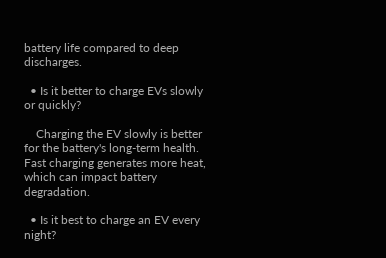battery life compared to deep discharges.

  • Is it better to charge EVs slowly or quickly?

    Charging the EV slowly is better for the battery's long-term health. Fast charging generates more heat, which can impact battery degradation.

  • Is it best to charge an EV every night?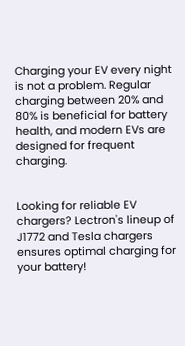Charging your EV every night is not a problem. Regular charging between 20% and 80% is beneficial for battery health, and modern EVs are designed for frequent charging.


Looking for reliable EV chargers? Lectron's lineup of J1772 and Tesla chargers ensures optimal charging for your battery!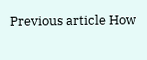Previous article How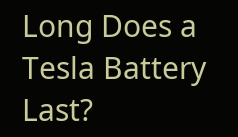Long Does a Tesla Battery Last?